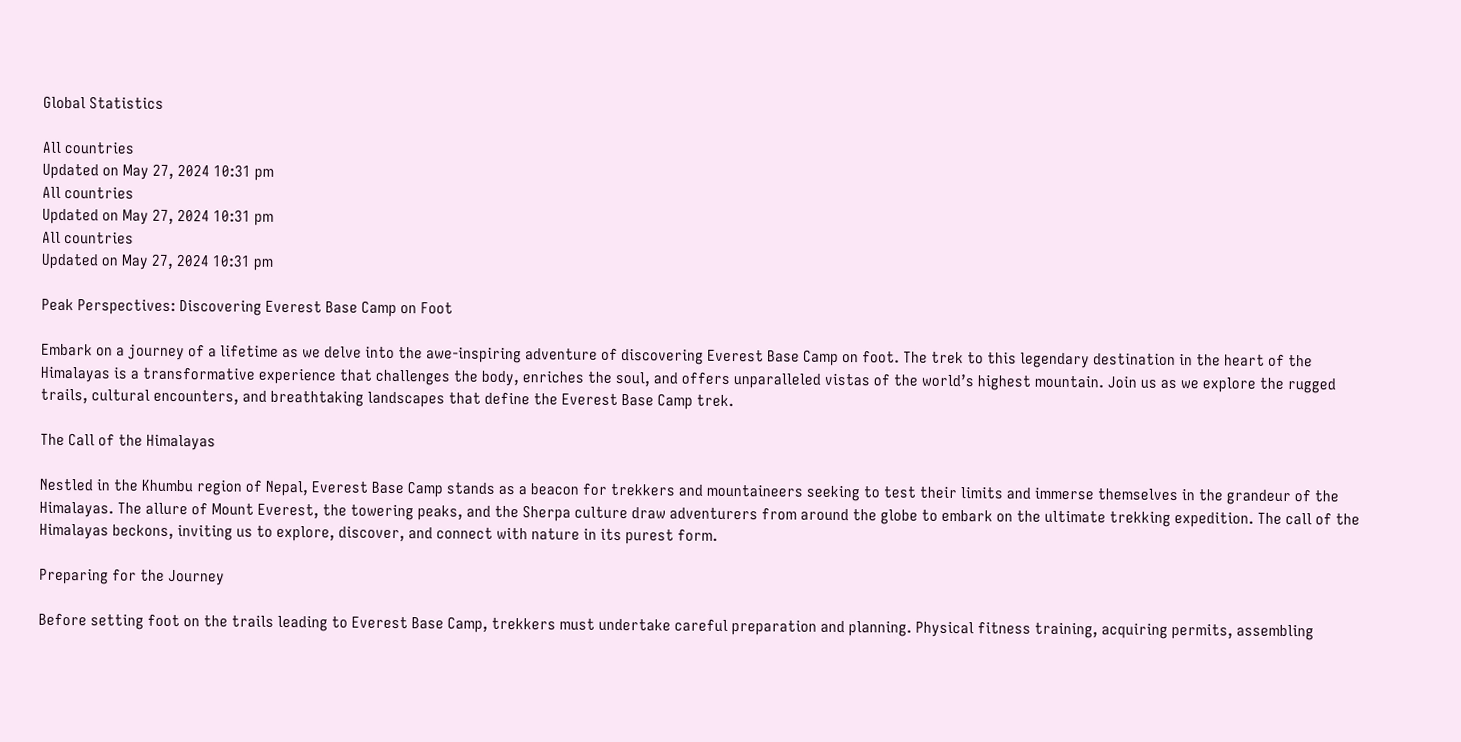Global Statistics

All countries
Updated on May 27, 2024 10:31 pm
All countries
Updated on May 27, 2024 10:31 pm
All countries
Updated on May 27, 2024 10:31 pm

Peak Perspectives: Discovering Everest Base Camp on Foot

Embark on a journey of a lifetime as we delve into the awe-inspiring adventure of discovering Everest Base Camp on foot. The trek to this legendary destination in the heart of the Himalayas is a transformative experience that challenges the body, enriches the soul, and offers unparalleled vistas of the world’s highest mountain. Join us as we explore the rugged trails, cultural encounters, and breathtaking landscapes that define the Everest Base Camp trek.

The Call of the Himalayas

Nestled in the Khumbu region of Nepal, Everest Base Camp stands as a beacon for trekkers and mountaineers seeking to test their limits and immerse themselves in the grandeur of the Himalayas. The allure of Mount Everest, the towering peaks, and the Sherpa culture draw adventurers from around the globe to embark on the ultimate trekking expedition. The call of the Himalayas beckons, inviting us to explore, discover, and connect with nature in its purest form.

Preparing for the Journey

Before setting foot on the trails leading to Everest Base Camp, trekkers must undertake careful preparation and planning. Physical fitness training, acquiring permits, assembling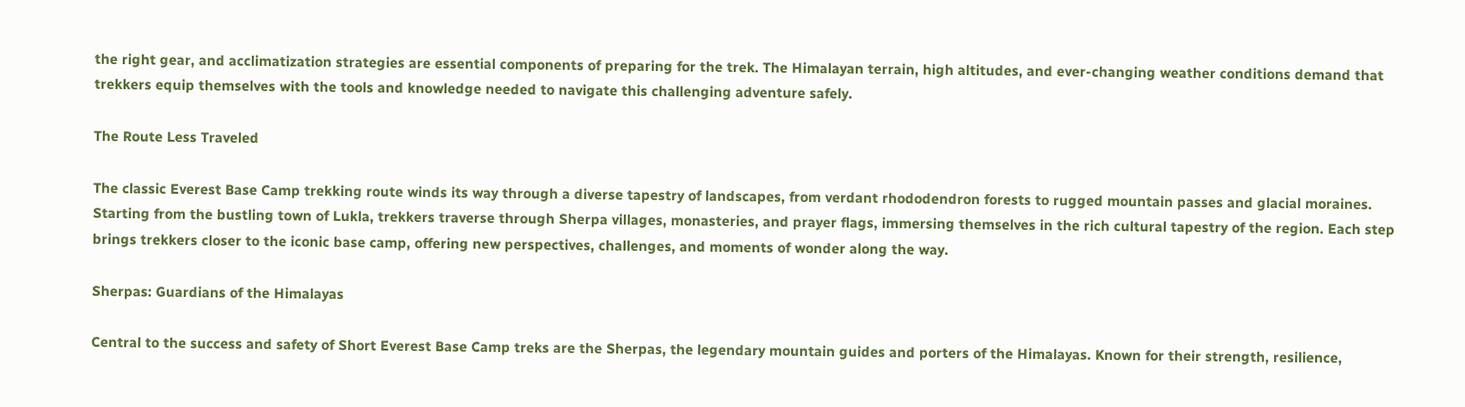the right gear, and acclimatization strategies are essential components of preparing for the trek. The Himalayan terrain, high altitudes, and ever-changing weather conditions demand that trekkers equip themselves with the tools and knowledge needed to navigate this challenging adventure safely.

The Route Less Traveled

The classic Everest Base Camp trekking route winds its way through a diverse tapestry of landscapes, from verdant rhododendron forests to rugged mountain passes and glacial moraines. Starting from the bustling town of Lukla, trekkers traverse through Sherpa villages, monasteries, and prayer flags, immersing themselves in the rich cultural tapestry of the region. Each step brings trekkers closer to the iconic base camp, offering new perspectives, challenges, and moments of wonder along the way.

Sherpas: Guardians of the Himalayas

Central to the success and safety of Short Everest Base Camp treks are the Sherpas, the legendary mountain guides and porters of the Himalayas. Known for their strength, resilience,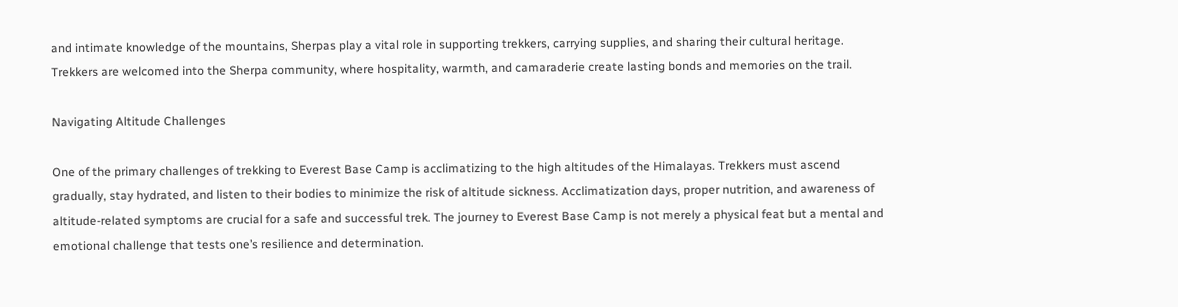and intimate knowledge of the mountains, Sherpas play a vital role in supporting trekkers, carrying supplies, and sharing their cultural heritage. Trekkers are welcomed into the Sherpa community, where hospitality, warmth, and camaraderie create lasting bonds and memories on the trail.

Navigating Altitude Challenges

One of the primary challenges of trekking to Everest Base Camp is acclimatizing to the high altitudes of the Himalayas. Trekkers must ascend gradually, stay hydrated, and listen to their bodies to minimize the risk of altitude sickness. Acclimatization days, proper nutrition, and awareness of altitude-related symptoms are crucial for a safe and successful trek. The journey to Everest Base Camp is not merely a physical feat but a mental and emotional challenge that tests one’s resilience and determination.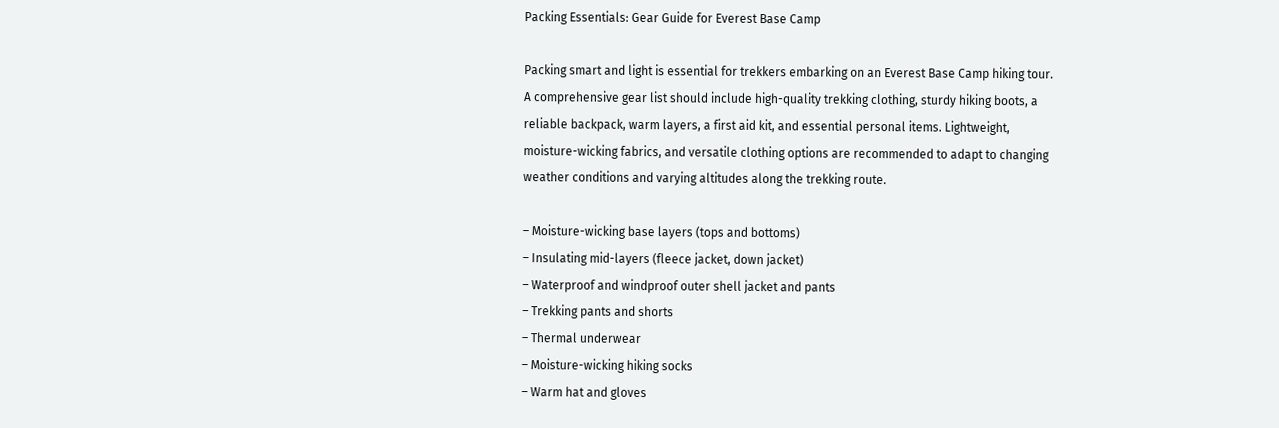Packing Essentials: Gear Guide for Everest Base Camp

Packing smart and light is essential for trekkers embarking on an Everest Base Camp hiking tour. A comprehensive gear list should include high-quality trekking clothing, sturdy hiking boots, a reliable backpack, warm layers, a first aid kit, and essential personal items. Lightweight, moisture-wicking fabrics, and versatile clothing options are recommended to adapt to changing weather conditions and varying altitudes along the trekking route.

– Moisture-wicking base layers (tops and bottoms)
– Insulating mid-layers (fleece jacket, down jacket)
– Waterproof and windproof outer shell jacket and pants
– Trekking pants and shorts
– Thermal underwear
– Moisture-wicking hiking socks
– Warm hat and gloves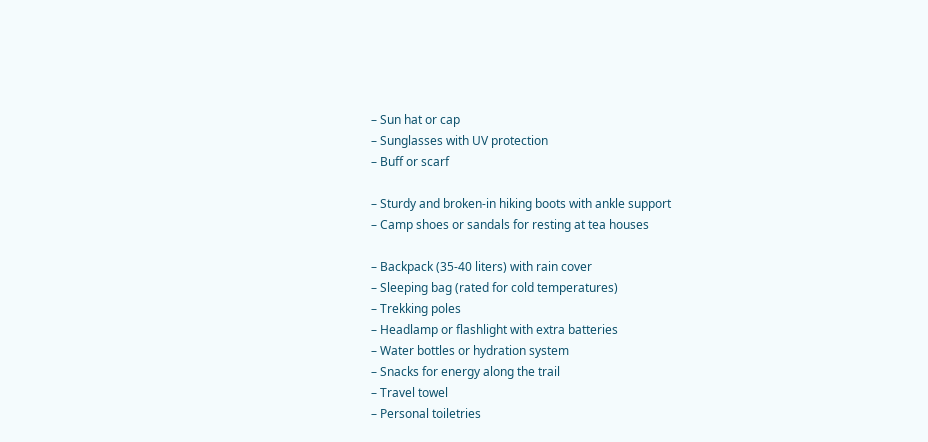– Sun hat or cap
– Sunglasses with UV protection
– Buff or scarf

– Sturdy and broken-in hiking boots with ankle support
– Camp shoes or sandals for resting at tea houses

– Backpack (35-40 liters) with rain cover
– Sleeping bag (rated for cold temperatures)
– Trekking poles
– Headlamp or flashlight with extra batteries
– Water bottles or hydration system
– Snacks for energy along the trail
– Travel towel
– Personal toiletries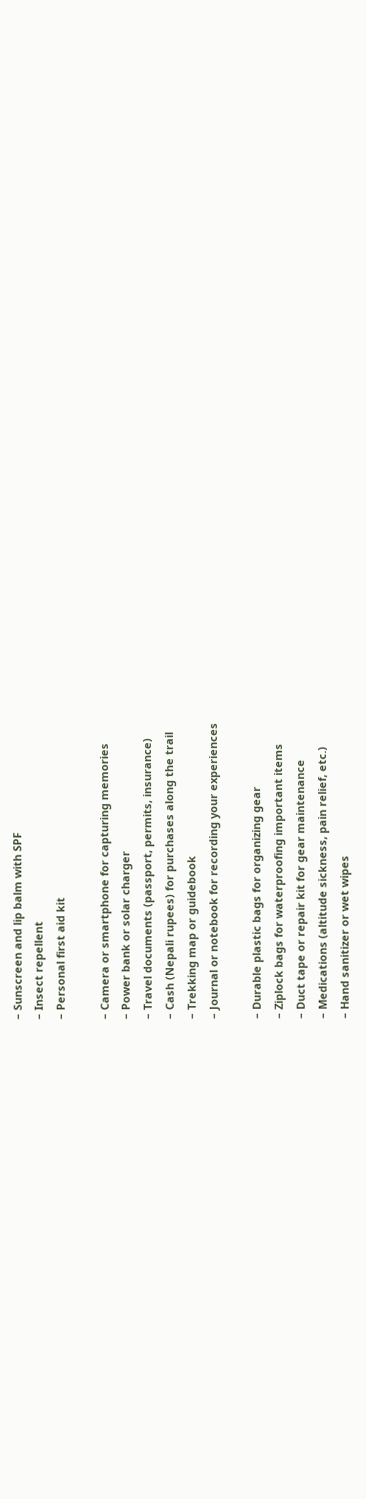– Sunscreen and lip balm with SPF
– Insect repellent
– Personal first aid kit

– Camera or smartphone for capturing memories
– Power bank or solar charger
– Travel documents (passport, permits, insurance)
– Cash (Nepali rupees) for purchases along the trail
– Trekking map or guidebook
– Journal or notebook for recording your experiences

– Durable plastic bags for organizing gear
– Ziplock bags for waterproofing important items
– Duct tape or repair kit for gear maintenance
– Medications (altitude sickness, pain relief, etc.)
– Hand sanitizer or wet wipes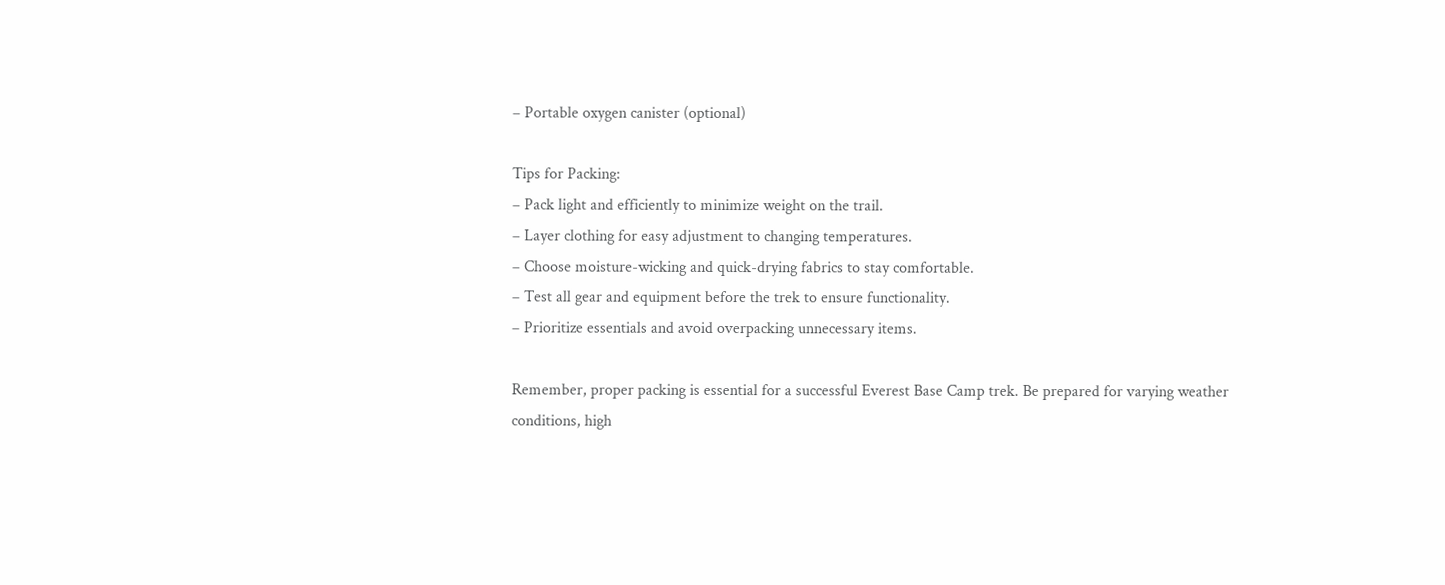– Portable oxygen canister (optional)

Tips for Packing:
– Pack light and efficiently to minimize weight on the trail.
– Layer clothing for easy adjustment to changing temperatures.
– Choose moisture-wicking and quick-drying fabrics to stay comfortable.
– Test all gear and equipment before the trek to ensure functionality.
– Prioritize essentials and avoid overpacking unnecessary items.

Remember, proper packing is essential for a successful Everest Base Camp trek. Be prepared for varying weather conditions, high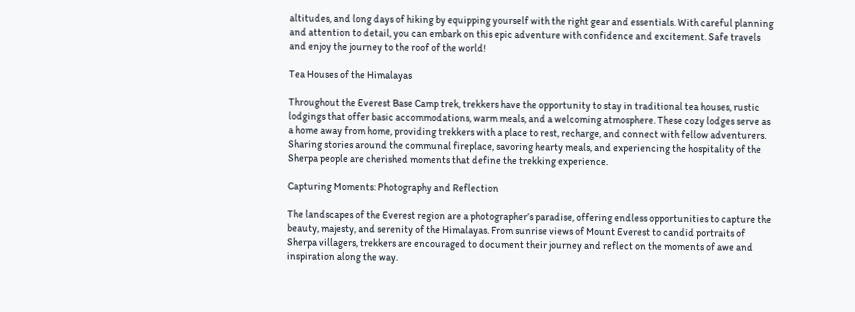altitudes, and long days of hiking by equipping yourself with the right gear and essentials. With careful planning and attention to detail, you can embark on this epic adventure with confidence and excitement. Safe travels and enjoy the journey to the roof of the world!

Tea Houses of the Himalayas

Throughout the Everest Base Camp trek, trekkers have the opportunity to stay in traditional tea houses, rustic lodgings that offer basic accommodations, warm meals, and a welcoming atmosphere. These cozy lodges serve as a home away from home, providing trekkers with a place to rest, recharge, and connect with fellow adventurers. Sharing stories around the communal fireplace, savoring hearty meals, and experiencing the hospitality of the Sherpa people are cherished moments that define the trekking experience.

Capturing Moments: Photography and Reflection

The landscapes of the Everest region are a photographer’s paradise, offering endless opportunities to capture the beauty, majesty, and serenity of the Himalayas. From sunrise views of Mount Everest to candid portraits of Sherpa villagers, trekkers are encouraged to document their journey and reflect on the moments of awe and inspiration along the way.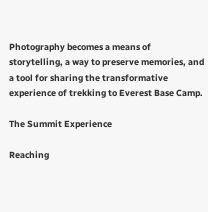Photography becomes a means of storytelling, a way to preserve memories, and a tool for sharing the transformative experience of trekking to Everest Base Camp.

The Summit Experience

Reaching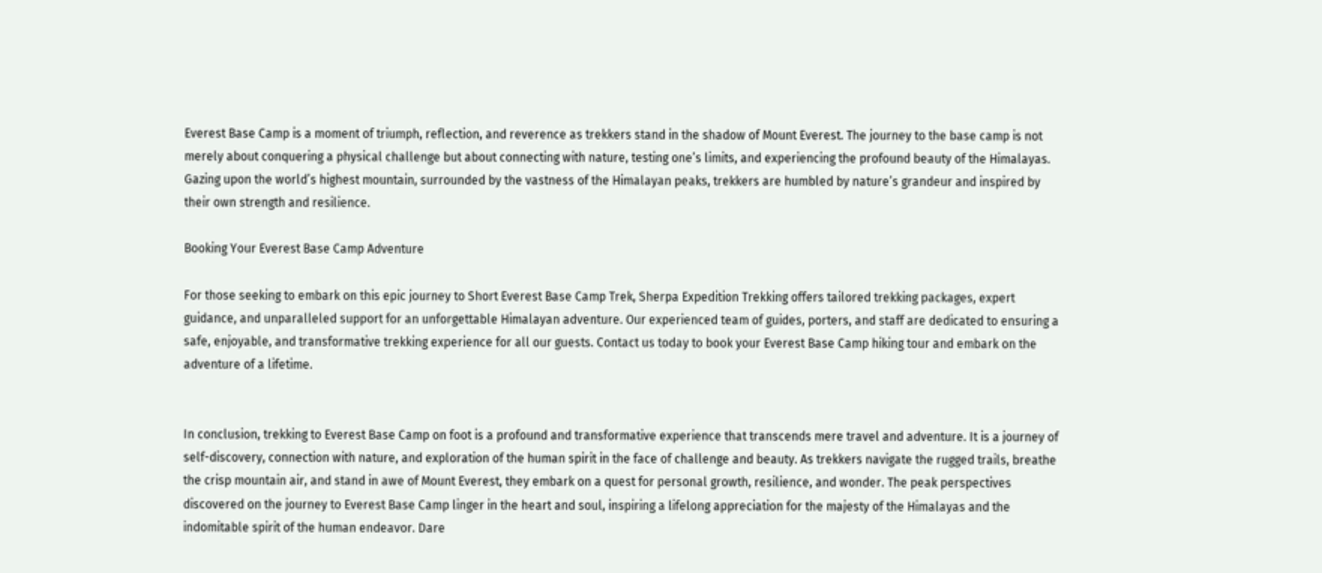Everest Base Camp is a moment of triumph, reflection, and reverence as trekkers stand in the shadow of Mount Everest. The journey to the base camp is not merely about conquering a physical challenge but about connecting with nature, testing one’s limits, and experiencing the profound beauty of the Himalayas. Gazing upon the world’s highest mountain, surrounded by the vastness of the Himalayan peaks, trekkers are humbled by nature’s grandeur and inspired by their own strength and resilience.

Booking Your Everest Base Camp Adventure

For those seeking to embark on this epic journey to Short Everest Base Camp Trek, Sherpa Expedition Trekking offers tailored trekking packages, expert guidance, and unparalleled support for an unforgettable Himalayan adventure. Our experienced team of guides, porters, and staff are dedicated to ensuring a safe, enjoyable, and transformative trekking experience for all our guests. Contact us today to book your Everest Base Camp hiking tour and embark on the adventure of a lifetime.


In conclusion, trekking to Everest Base Camp on foot is a profound and transformative experience that transcends mere travel and adventure. It is a journey of self-discovery, connection with nature, and exploration of the human spirit in the face of challenge and beauty. As trekkers navigate the rugged trails, breathe the crisp mountain air, and stand in awe of Mount Everest, they embark on a quest for personal growth, resilience, and wonder. The peak perspectives discovered on the journey to Everest Base Camp linger in the heart and soul, inspiring a lifelong appreciation for the majesty of the Himalayas and the indomitable spirit of the human endeavor. Dare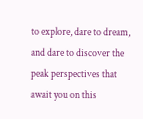to explore, dare to dream, and dare to discover the peak perspectives that await you on this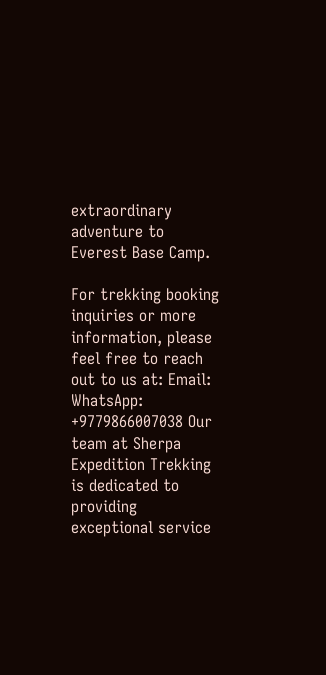extraordinary adventure to Everest Base Camp.

For trekking booking inquiries or more information, please feel free to reach out to us at: Email: WhatsApp: +9779866007038 Our team at Sherpa Expedition Trekking is dedicated to providing exceptional service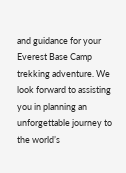and guidance for your Everest Base Camp trekking adventure. We look forward to assisting you in planning an unforgettable journey to the world’s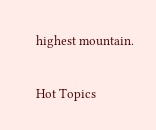highest mountain.

Hot Topics